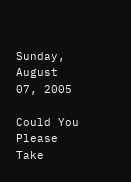Sunday, August 07, 2005

Could You Please Take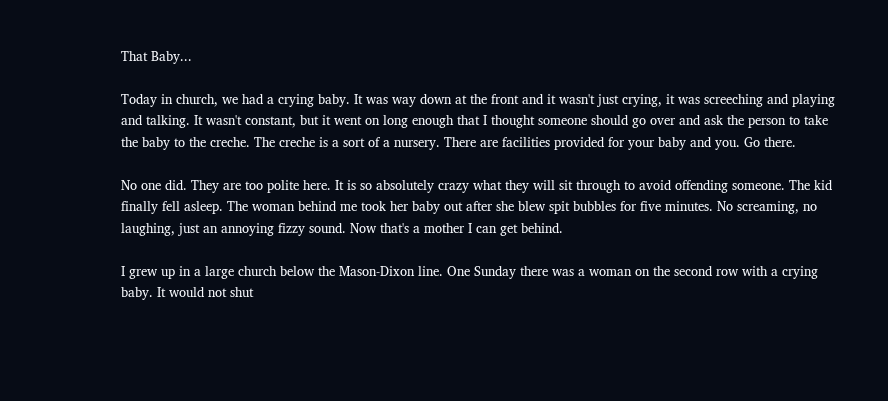That Baby...

Today in church, we had a crying baby. It was way down at the front and it wasn't just crying, it was screeching and playing and talking. It wasn't constant, but it went on long enough that I thought someone should go over and ask the person to take the baby to the creche. The creche is a sort of a nursery. There are facilities provided for your baby and you. Go there.

No one did. They are too polite here. It is so absolutely crazy what they will sit through to avoid offending someone. The kid finally fell asleep. The woman behind me took her baby out after she blew spit bubbles for five minutes. No screaming, no laughing, just an annoying fizzy sound. Now that's a mother I can get behind.

I grew up in a large church below the Mason-Dixon line. One Sunday there was a woman on the second row with a crying baby. It would not shut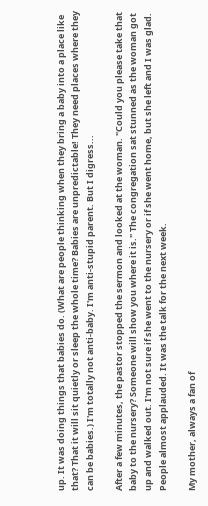up. It was doing things that babies do. (What are people thinking when they bring a baby into a place like that? That it will sit quietly or sleep the whole time? Babies are unpredictable! They need places where they can be babies.) I'm totally not anti-baby. I'm anti-stupid parent. But I digress...

After a few minutes, the pastor stopped the sermon and looked at the woman. "Could you please take that baby to the nursery? Someone will show you where it is." The congregation sat stunned as the woman got up and walked out. I'm not sure if she went to the nursery or if she went home, but she left and I was glad. People almost applauded. It was the talk for the next week.

My mother, always a fan of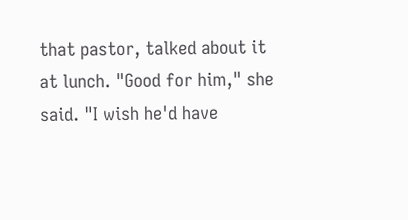that pastor, talked about it at lunch. "Good for him," she said. "I wish he'd have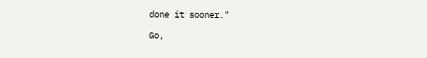done it sooner."

Go,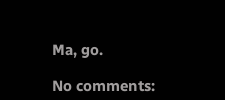Ma, go.

No comments: